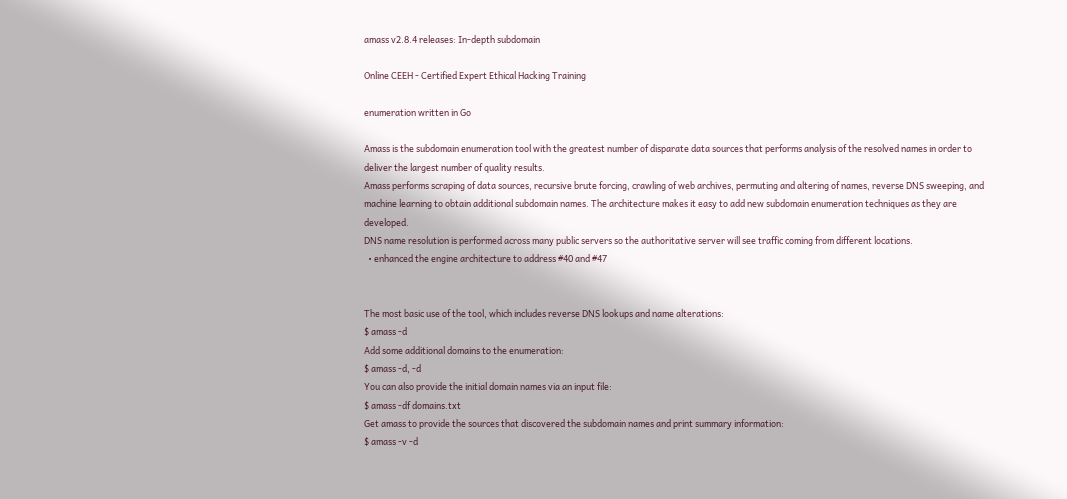amass v2.8.4 releases: In-depth subdomain

Online CEEH - Certified Expert Ethical Hacking Training

enumeration written in Go

Amass is the subdomain enumeration tool with the greatest number of disparate data sources that performs analysis of the resolved names in order to deliver the largest number of quality results.
Amass performs scraping of data sources, recursive brute forcing, crawling of web archives, permuting and altering of names, reverse DNS sweeping, and machine learning to obtain additional subdomain names. The architecture makes it easy to add new subdomain enumeration techniques as they are developed.
DNS name resolution is performed across many public servers so the authoritative server will see traffic coming from different locations.
  • enhanced the engine architecture to address #40 and #47


The most basic use of the tool, which includes reverse DNS lookups and name alterations:
$ amass -d
Add some additional domains to the enumeration:
$ amass -d, -d
You can also provide the initial domain names via an input file:
$ amass -df domains.txt
Get amass to provide the sources that discovered the subdomain names and print summary information:
$ amass -v -d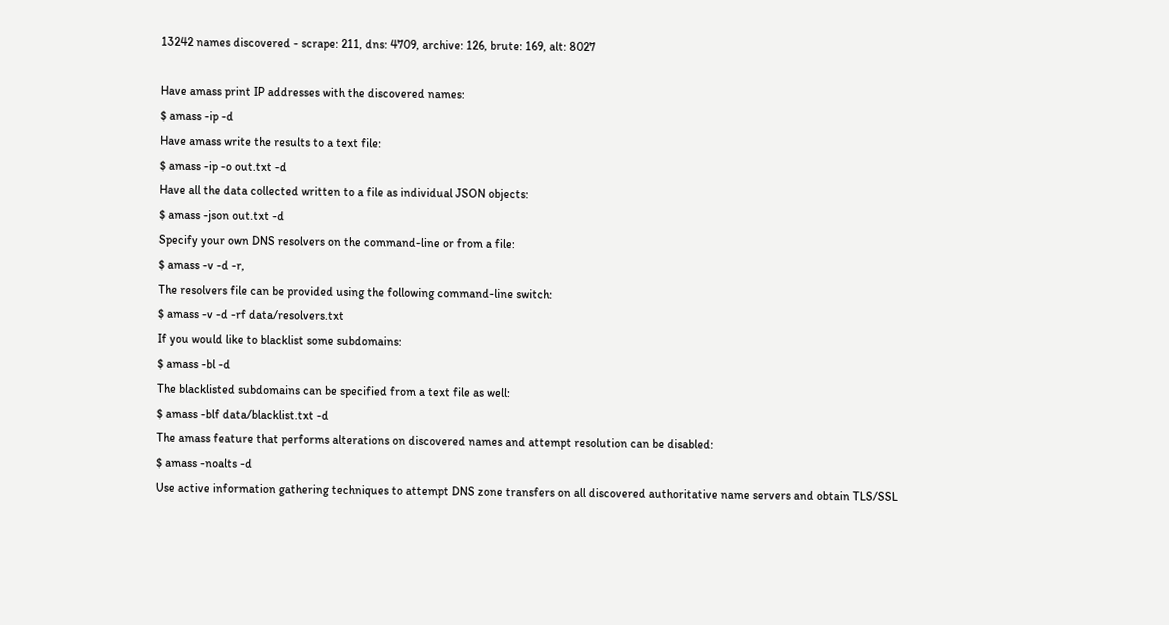13242 names discovered - scrape: 211, dns: 4709, archive: 126, brute: 169, alt: 8027

Have amass print IP addresses with the discovered names:
$ amass -ip -d
Have amass write the results to a text file:
$ amass -ip -o out.txt -d
Have all the data collected written to a file as individual JSON objects:
$ amass -json out.txt -d
Specify your own DNS resolvers on the command-line or from a file:
$ amass -v -d -r,
The resolvers file can be provided using the following command-line switch:
$ amass -v -d -rf data/resolvers.txt
If you would like to blacklist some subdomains:
$ amass -bl -d
The blacklisted subdomains can be specified from a text file as well:
$ amass -blf data/blacklist.txt -d
The amass feature that performs alterations on discovered names and attempt resolution can be disabled:
$ amass -noalts -d
Use active information gathering techniques to attempt DNS zone transfers on all discovered authoritative name servers and obtain TLS/SSL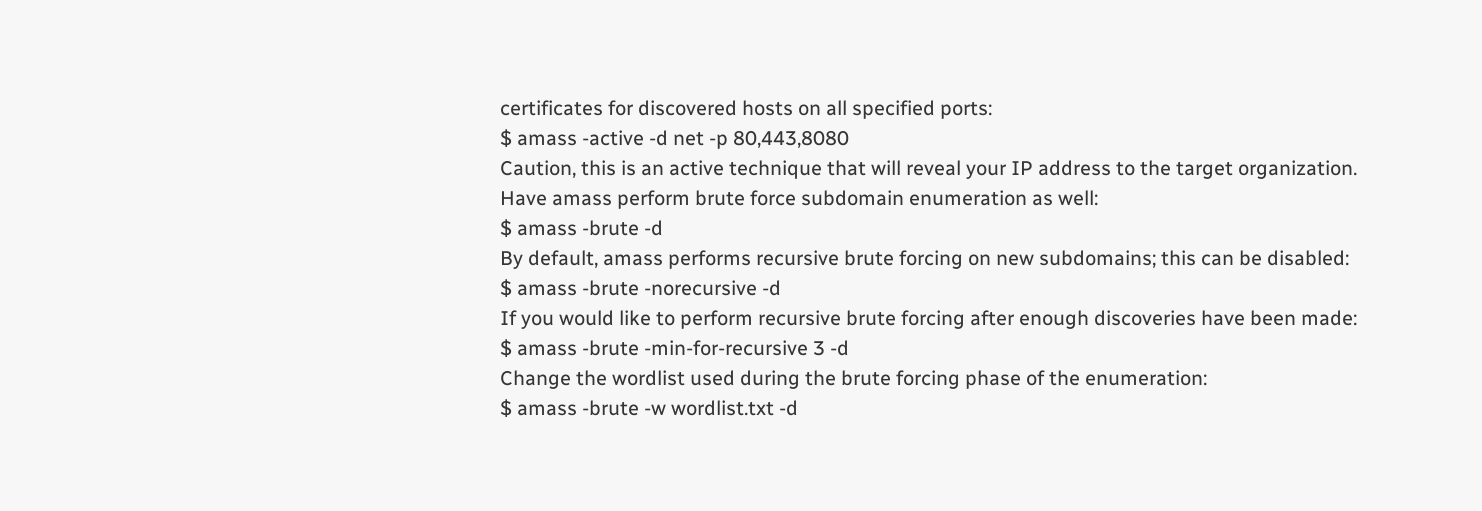certificates for discovered hosts on all specified ports:
$ amass -active -d net -p 80,443,8080
Caution, this is an active technique that will reveal your IP address to the target organization.
Have amass perform brute force subdomain enumeration as well:
$ amass -brute -d
By default, amass performs recursive brute forcing on new subdomains; this can be disabled:
$ amass -brute -norecursive -d
If you would like to perform recursive brute forcing after enough discoveries have been made:
$ amass -brute -min-for-recursive 3 -d
Change the wordlist used during the brute forcing phase of the enumeration:
$ amass -brute -w wordlist.txt -d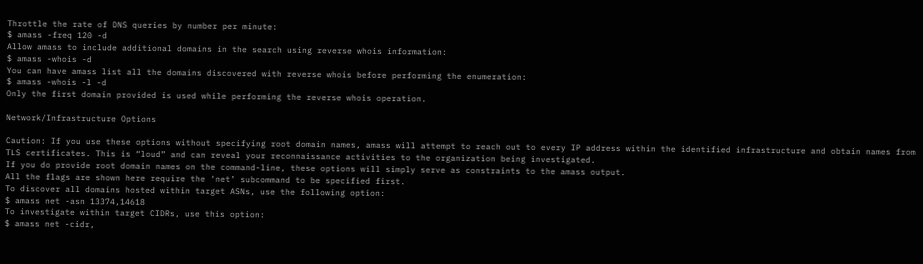Throttle the rate of DNS queries by number per minute:
$ amass -freq 120 -d
Allow amass to include additional domains in the search using reverse whois information:
$ amass -whois -d
You can have amass list all the domains discovered with reverse whois before performing the enumeration:
$ amass -whois -l -d
Only the first domain provided is used while performing the reverse whois operation.

Network/Infrastructure Options

Caution: If you use these options without specifying root domain names, amass will attempt to reach out to every IP address within the identified infrastructure and obtain names from TLS certificates. This is “loud” and can reveal your reconnaissance activities to the organization being investigated.
If you do provide root domain names on the command-line, these options will simply serve as constraints to the amass output.
All the flags are shown here require the ‘net’ subcommand to be specified first.
To discover all domains hosted within target ASNs, use the following option:
$ amass net -asn 13374,14618
To investigate within target CIDRs, use this option:
$ amass net -cidr,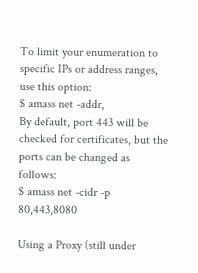To limit your enumeration to specific IPs or address ranges, use this option:
$ amass net -addr,
By default, port 443 will be checked for certificates, but the ports can be changed as follows:
$ amass net -cidr -p 80,443,8080

Using a Proxy (still under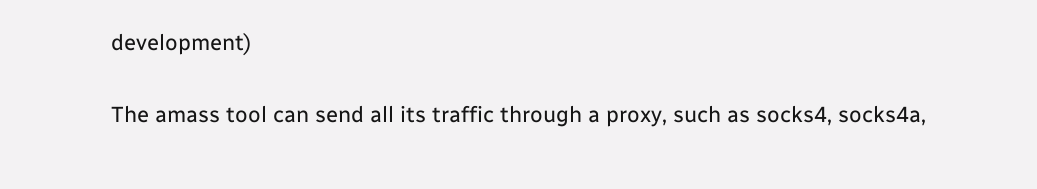development)

The amass tool can send all its traffic through a proxy, such as socks4, socks4a,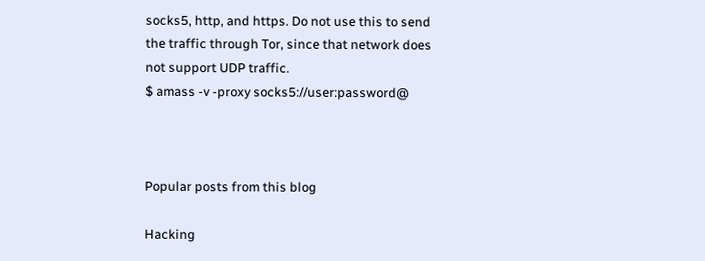socks5, http, and https. Do not use this to send the traffic through Tor, since that network does not support UDP traffic.
$ amass -v -proxy socks5://user:password@



Popular posts from this blog

Hacking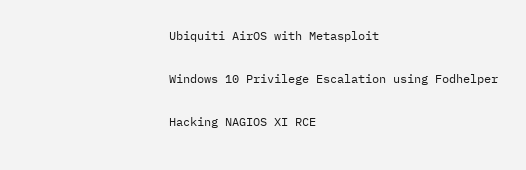Ubiquiti AirOS with Metasploit

Windows 10 Privilege Escalation using Fodhelper

Hacking NAGIOS XI RCE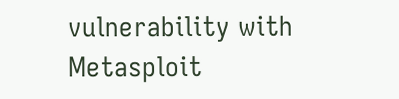vulnerability with Metasploit